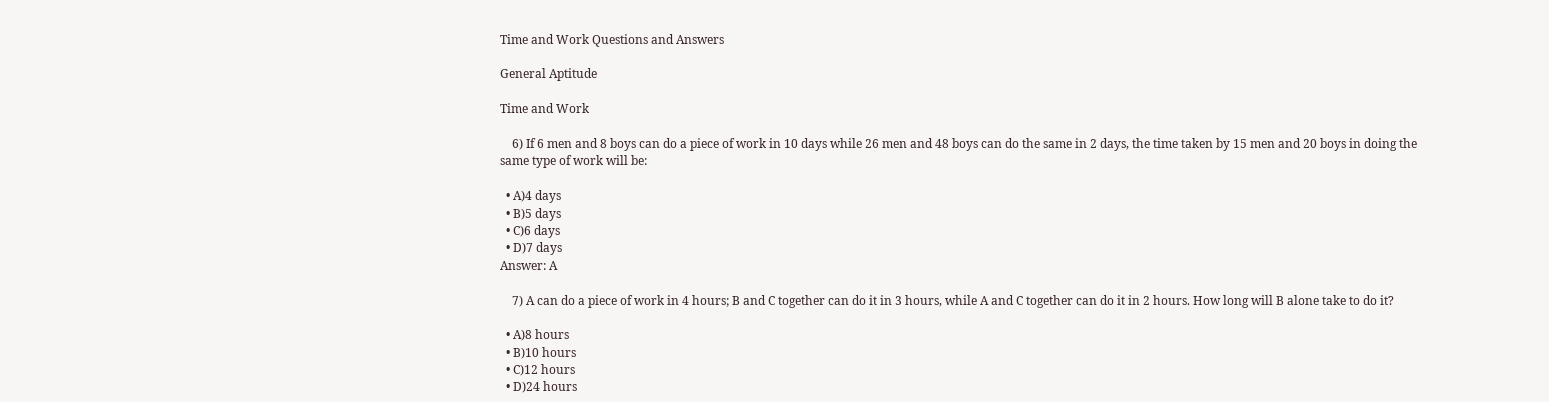Time and Work Questions and Answers

General Aptitude

Time and Work

    6) If 6 men and 8 boys can do a piece of work in 10 days while 26 men and 48 boys can do the same in 2 days, the time taken by 15 men and 20 boys in doing the same type of work will be:

  • A)4 days
  • B)5 days
  • C)6 days
  • D)7 days
Answer: A

    7) A can do a piece of work in 4 hours; B and C together can do it in 3 hours, while A and C together can do it in 2 hours. How long will B alone take to do it?

  • A)8 hours
  • B)10 hours
  • C)12 hours
  • D)24 hours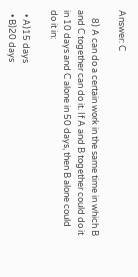Answer: C

    8) A can do a certain work in the same time in which B and C together can do it. If A and B together could do it in 10 days and C alone in 50 days, then B alone could do it in:

  • A)15 days
  • B)20 days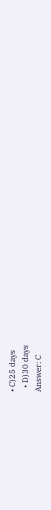• C)25 days
  • D)30 days
Answer: C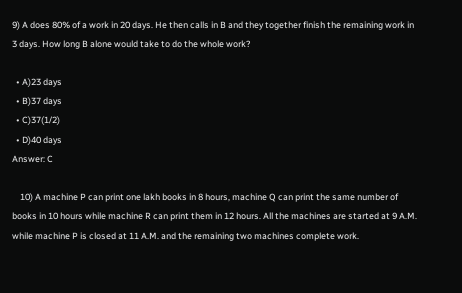9) A does 80% of a work in 20 days. He then calls in B and they together finish the remaining work in 3 days. How long B alone would take to do the whole work?

  • A)23 days
  • B)37 days
  • C)37(1/2)
  • D)40 days
Answer: C

    10) A machine P can print one lakh books in 8 hours, machine Q can print the same number of books in 10 hours while machine R can print them in 12 hours. All the machines are started at 9 A.M. while machine P is closed at 11 A.M. and the remaining two machines complete work.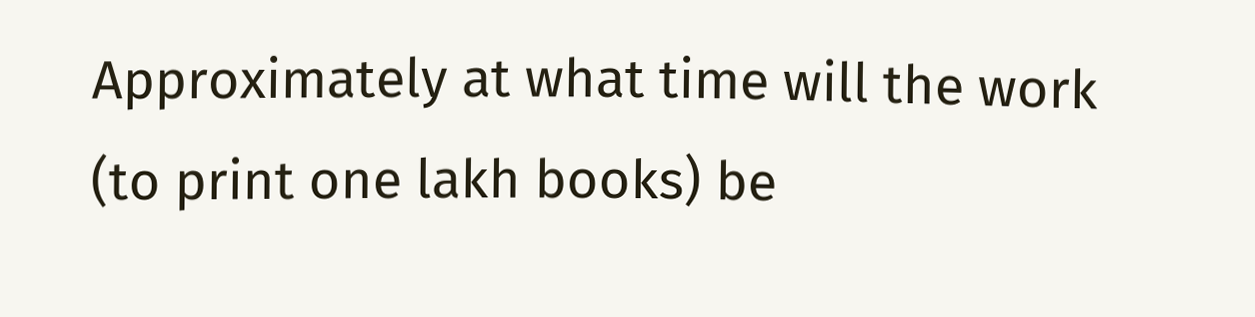Approximately at what time will the work (to print one lakh books) be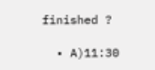finished ?

  • A)11:30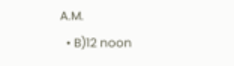A.M.
  • B)12 noon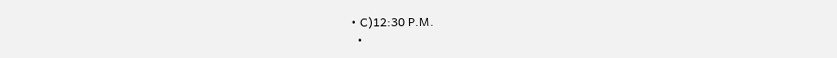• C)12:30 P.M.
  •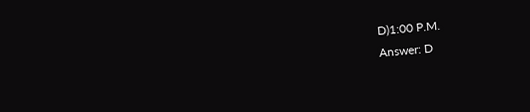D)1:00 P.M.
Answer: D